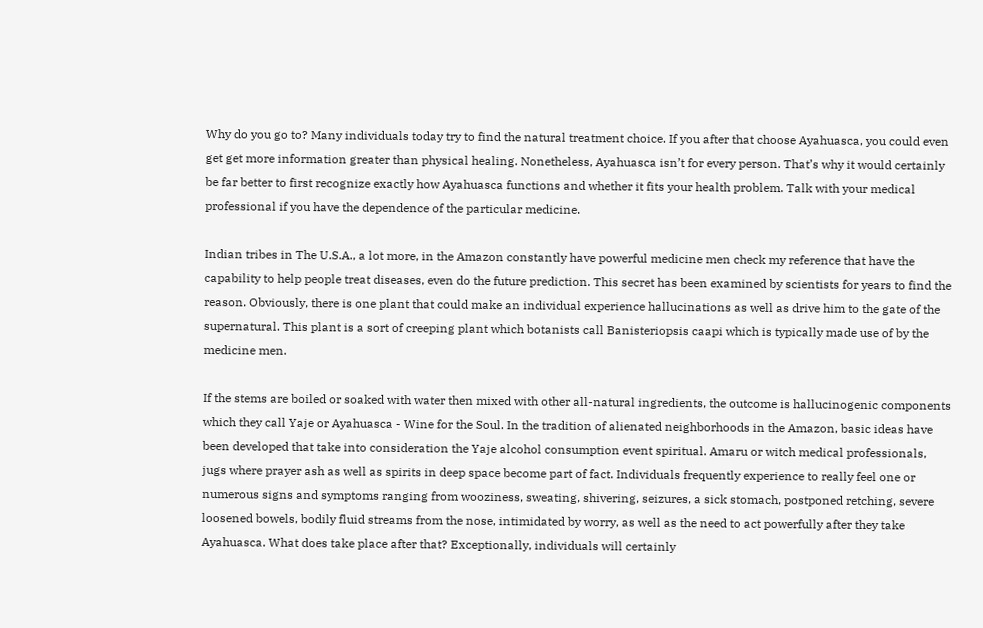Why do you go to? Many individuals today try to find the natural treatment choice. If you after that choose Ayahuasca, you could even get get more information greater than physical healing. Nonetheless, Ayahuasca isn’t for every person. That’s why it would certainly be far better to first recognize exactly how Ayahuasca functions and whether it fits your health problem. Talk with your medical professional if you have the dependence of the particular medicine.

Indian tribes in The U.S.A., a lot more, in the Amazon constantly have powerful medicine men check my reference that have the capability to help people treat diseases, even do the future prediction. This secret has been examined by scientists for years to find the reason. Obviously, there is one plant that could make an individual experience hallucinations as well as drive him to the gate of the supernatural. This plant is a sort of creeping plant which botanists call Banisteriopsis caapi which is typically made use of by the medicine men.

If the stems are boiled or soaked with water then mixed with other all-natural ingredients, the outcome is hallucinogenic components which they call Yaje or Ayahuasca - Wine for the Soul. In the tradition of alienated neighborhoods in the Amazon, basic ideas have been developed that take into consideration the Yaje alcohol consumption event spiritual. Amaru or witch medical professionals, jugs where prayer ash as well as spirits in deep space become part of fact. Individuals frequently experience to really feel one or numerous signs and symptoms ranging from wooziness, sweating, shivering, seizures, a sick stomach, postponed retching, severe loosened bowels, bodily fluid streams from the nose, intimidated by worry, as well as the need to act powerfully after they take Ayahuasca. What does take place after that? Exceptionally, individuals will certainly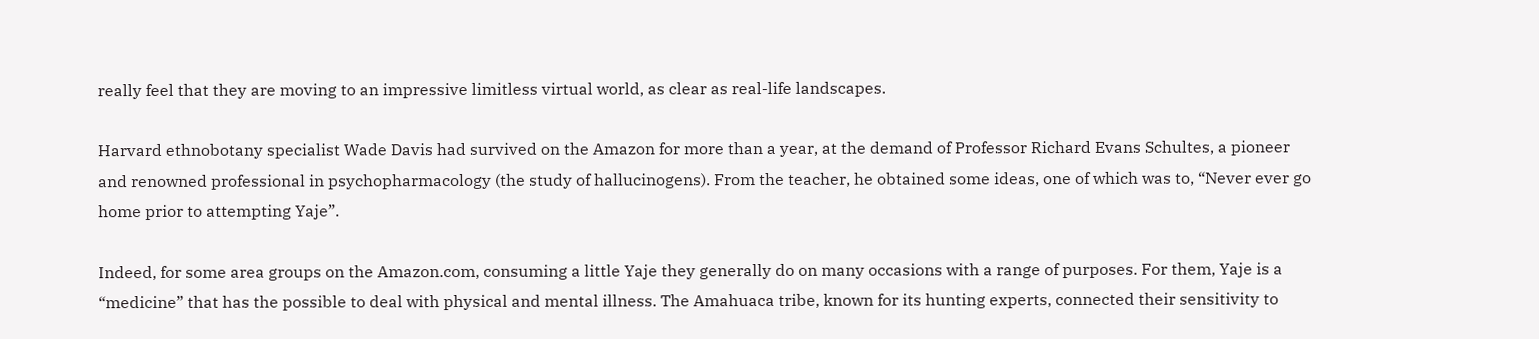really feel that they are moving to an impressive limitless virtual world, as clear as real-life landscapes.

Harvard ethnobotany specialist Wade Davis had survived on the Amazon for more than a year, at the demand of Professor Richard Evans Schultes, a pioneer and renowned professional in psychopharmacology (the study of hallucinogens). From the teacher, he obtained some ideas, one of which was to, “Never ever go home prior to attempting Yaje”.

Indeed, for some area groups on the Amazon.com, consuming a little Yaje they generally do on many occasions with a range of purposes. For them, Yaje is a “medicine” that has the possible to deal with physical and mental illness. The Amahuaca tribe, known for its hunting experts, connected their sensitivity to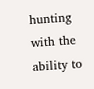hunting with the ability to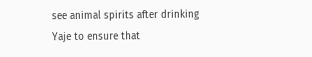see animal spirits after drinking Yaje to ensure that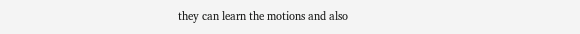they can learn the motions and also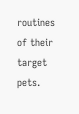routines of their target pets.